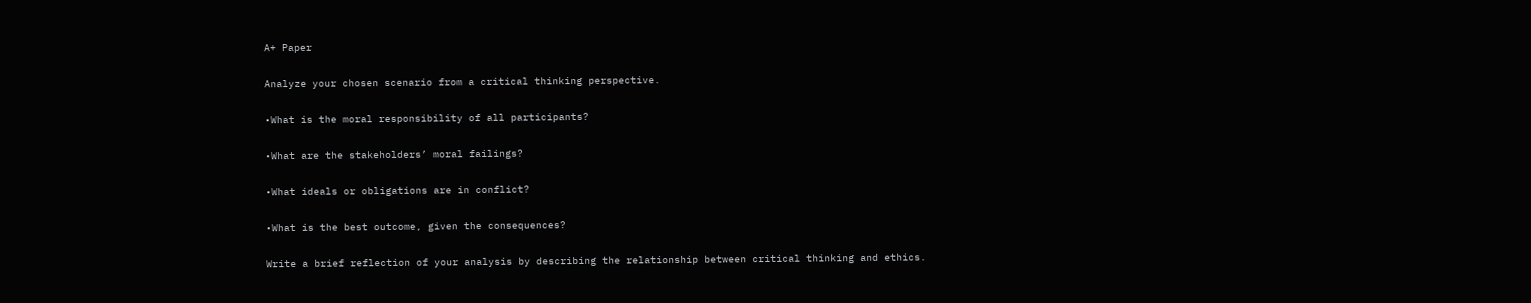A+ Paper

Analyze your chosen scenario from a critical thinking perspective.

•What is the moral responsibility of all participants?

•What are the stakeholders’ moral failings?

•What ideals or obligations are in conflict?

•What is the best outcome, given the consequences?

Write a brief reflection of your analysis by describing the relationship between critical thinking and ethics.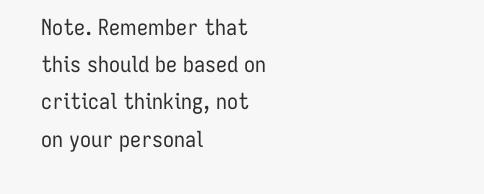Note. Remember that this should be based on critical thinking, not on your personal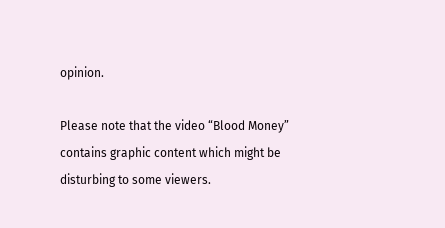opinion.

Please note that the video “Blood Money” contains graphic content which might be disturbing to some viewers.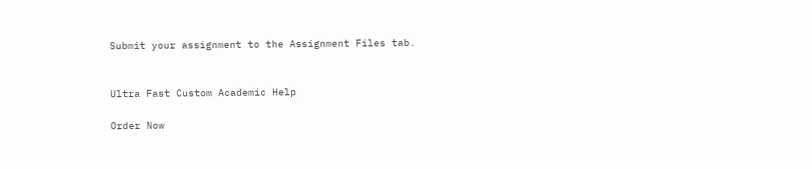Submit your assignment to the Assignment Files tab.


Ultra Fast Custom Academic Help

Order Now